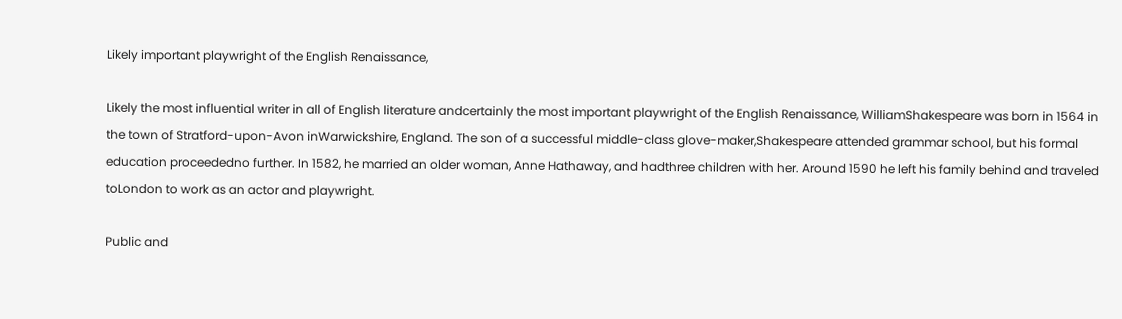Likely important playwright of the English Renaissance,

Likely the most influential writer in all of English literature andcertainly the most important playwright of the English Renaissance, WilliamShakespeare was born in 1564 in the town of Stratford-upon-Avon inWarwickshire, England. The son of a successful middle-class glove-maker,Shakespeare attended grammar school, but his formal education proceededno further. In 1582, he married an older woman, Anne Hathaway, and hadthree children with her. Around 1590 he left his family behind and traveled toLondon to work as an actor and playwright.

Public and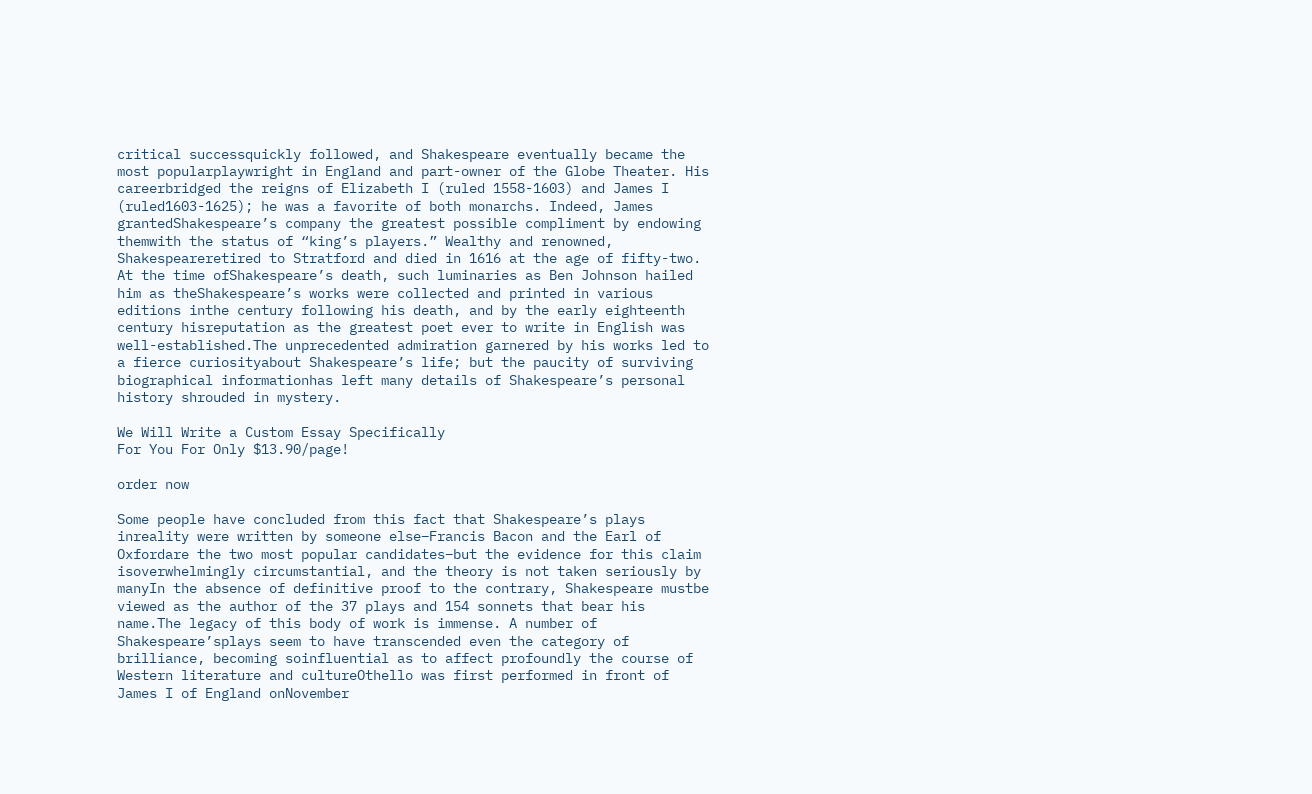critical successquickly followed, and Shakespeare eventually became the most popularplaywright in England and part-owner of the Globe Theater. His careerbridged the reigns of Elizabeth I (ruled 1558-1603) and James I (ruled1603-1625); he was a favorite of both monarchs. Indeed, James grantedShakespeare’s company the greatest possible compliment by endowing themwith the status of “king’s players.” Wealthy and renowned, Shakespeareretired to Stratford and died in 1616 at the age of fifty-two. At the time ofShakespeare’s death, such luminaries as Ben Johnson hailed him as theShakespeare’s works were collected and printed in various editions inthe century following his death, and by the early eighteenth century hisreputation as the greatest poet ever to write in English was well-established.The unprecedented admiration garnered by his works led to a fierce curiosityabout Shakespeare’s life; but the paucity of surviving biographical informationhas left many details of Shakespeare’s personal history shrouded in mystery.

We Will Write a Custom Essay Specifically
For You For Only $13.90/page!

order now

Some people have concluded from this fact that Shakespeare’s plays inreality were written by someone else–Francis Bacon and the Earl of Oxfordare the two most popular candidates–but the evidence for this claim isoverwhelmingly circumstantial, and the theory is not taken seriously by manyIn the absence of definitive proof to the contrary, Shakespeare mustbe viewed as the author of the 37 plays and 154 sonnets that bear his name.The legacy of this body of work is immense. A number of Shakespeare’splays seem to have transcended even the category of brilliance, becoming soinfluential as to affect profoundly the course of Western literature and cultureOthello was first performed in front of James I of England onNovember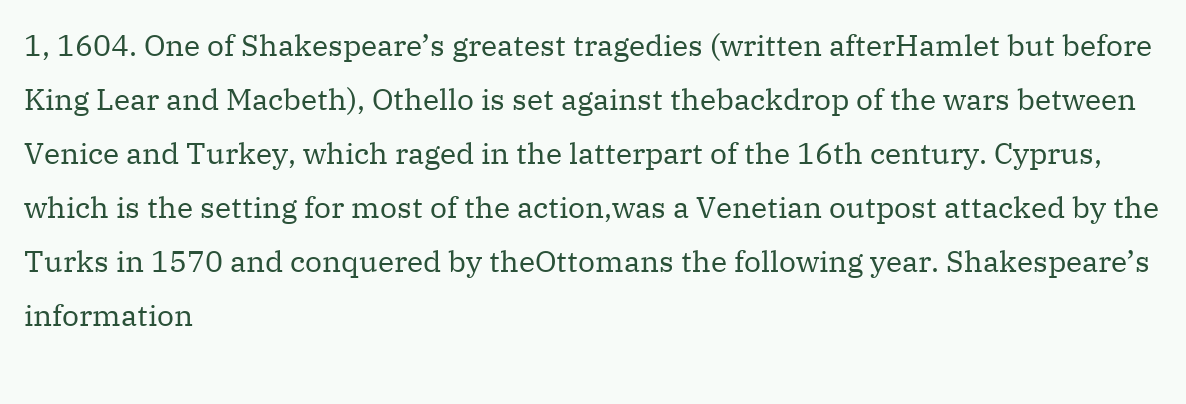1, 1604. One of Shakespeare’s greatest tragedies (written afterHamlet but before King Lear and Macbeth), Othello is set against thebackdrop of the wars between Venice and Turkey, which raged in the latterpart of the 16th century. Cyprus, which is the setting for most of the action,was a Venetian outpost attacked by the Turks in 1570 and conquered by theOttomans the following year. Shakespeare’s information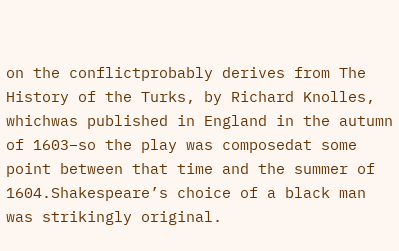on the conflictprobably derives from The History of the Turks, by Richard Knolles, whichwas published in England in the autumn of 1603–so the play was composedat some point between that time and the summer of 1604.Shakespeare’s choice of a black man was strikingly original.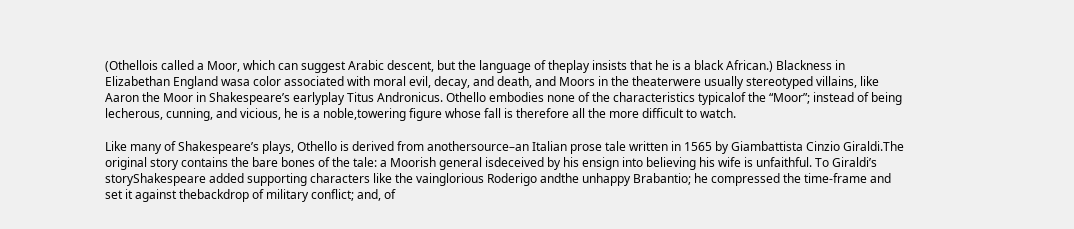(Othellois called a Moor, which can suggest Arabic descent, but the language of theplay insists that he is a black African.) Blackness in Elizabethan England wasa color associated with moral evil, decay, and death, and Moors in the theaterwere usually stereotyped villains, like Aaron the Moor in Shakespeare’s earlyplay Titus Andronicus. Othello embodies none of the characteristics typicalof the “Moor”; instead of being lecherous, cunning, and vicious, he is a noble,towering figure whose fall is therefore all the more difficult to watch.

Like many of Shakespeare’s plays, Othello is derived from anothersource–an Italian prose tale written in 1565 by Giambattista Cinzio Giraldi.The original story contains the bare bones of the tale: a Moorish general isdeceived by his ensign into believing his wife is unfaithful. To Giraldi’s storyShakespeare added supporting characters like the vainglorious Roderigo andthe unhappy Brabantio; he compressed the time-frame and set it against thebackdrop of military conflict; and, of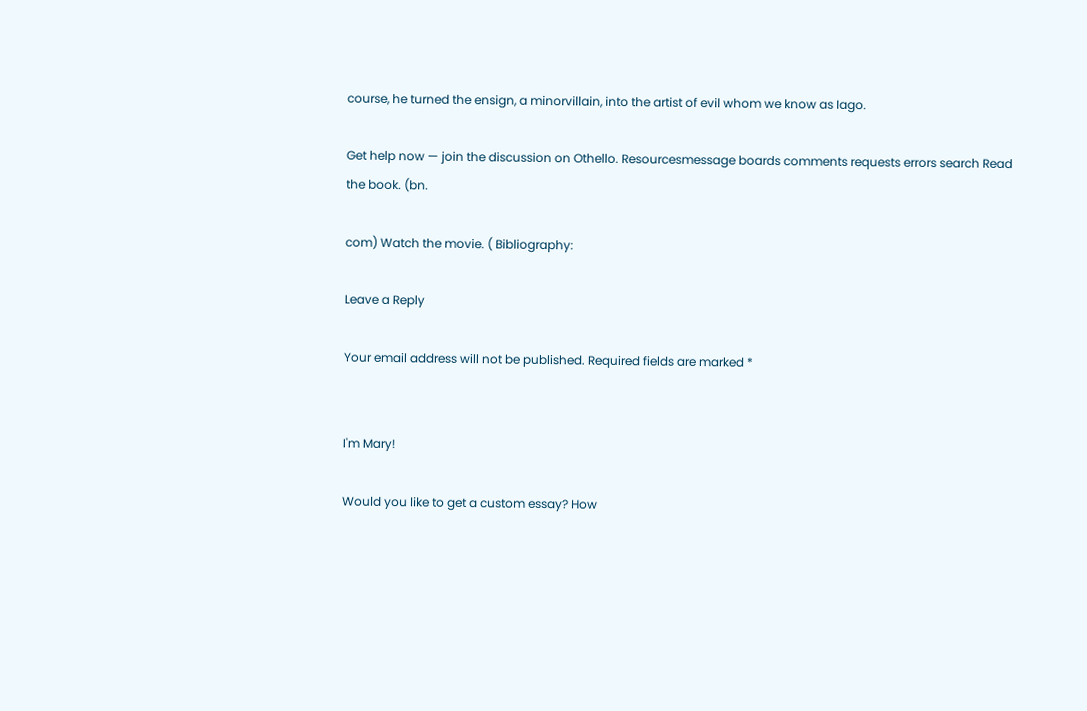course, he turned the ensign, a minorvillain, into the artist of evil whom we know as Iago.

Get help now — join the discussion on Othello. Resourcesmessage boards comments requests errors search Read the book. (bn.

com) Watch the movie. ( Bibliography:

Leave a Reply

Your email address will not be published. Required fields are marked *


I'm Mary!

Would you like to get a custom essay? How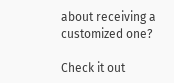about receiving a customized one?

Check it out